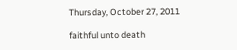Thursday, October 27, 2011

faithful unto death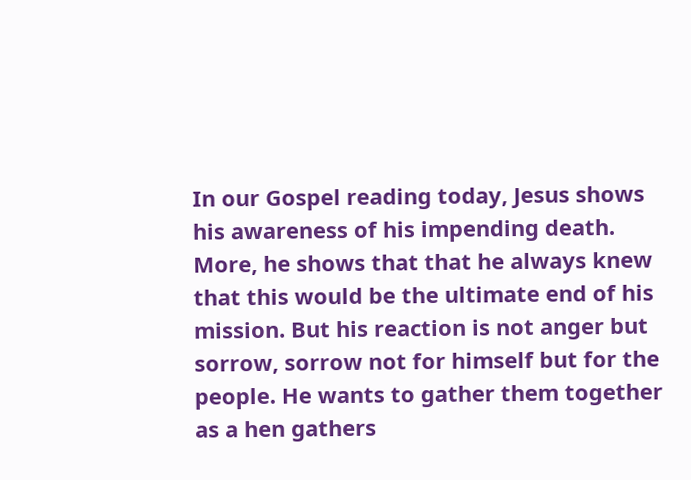In our Gospel reading today, Jesus shows his awareness of his impending death. More, he shows that that he always knew that this would be the ultimate end of his mission. But his reaction is not anger but sorrow, sorrow not for himself but for the people. He wants to gather them together as a hen gathers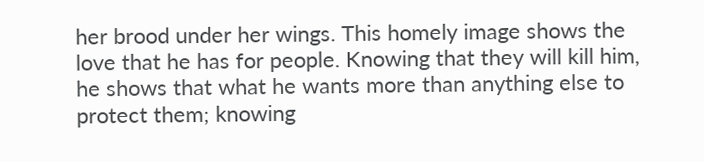her brood under her wings. This homely image shows the love that he has for people. Knowing that they will kill him, he shows that what he wants more than anything else to protect them; knowing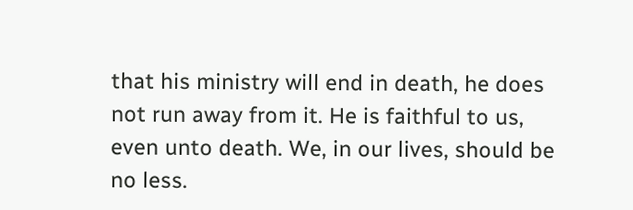that his ministry will end in death, he does not run away from it. He is faithful to us, even unto death. We, in our lives, should be no less.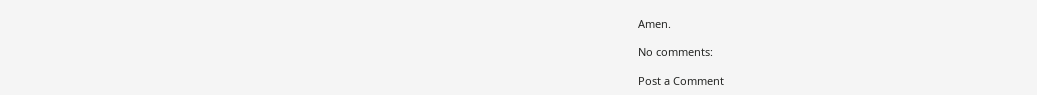Amen.

No comments:

Post a Comment